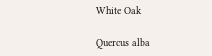White Oak

Quercus alba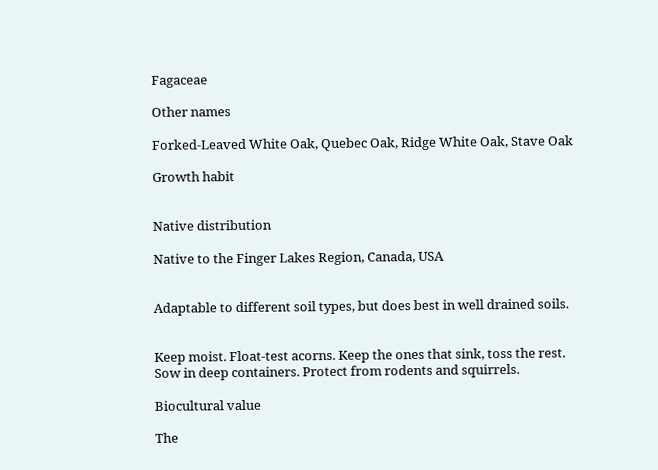Fagaceae

Other names

Forked-Leaved White Oak, Quebec Oak, Ridge White Oak, Stave Oak

Growth habit


Native distribution

Native to the Finger Lakes Region, Canada, USA


Adaptable to different soil types, but does best in well drained soils.


Keep moist. Float-test acorns. Keep the ones that sink, toss the rest. Sow in deep containers. Protect from rodents and squirrels.

Biocultural value

The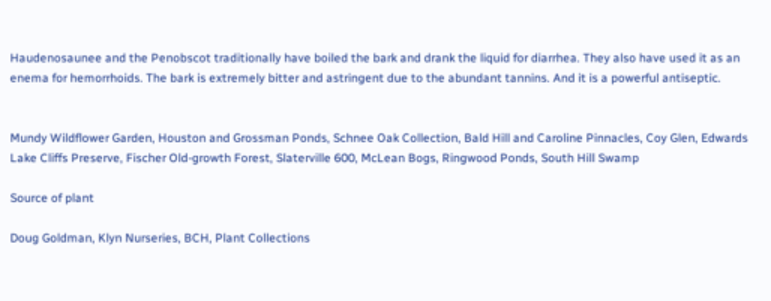Haudenosaunee and the Penobscot traditionally have boiled the bark and drank the liquid for diarrhea. They also have used it as an enema for hemorrhoids. The bark is extremely bitter and astringent due to the abundant tannins. And it is a powerful antiseptic.


Mundy Wildflower Garden, Houston and Grossman Ponds, Schnee Oak Collection, Bald Hill and Caroline Pinnacles, Coy Glen, Edwards Lake Cliffs Preserve, Fischer Old-growth Forest, Slaterville 600, McLean Bogs, Ringwood Ponds, South Hill Swamp

Source of plant

Doug Goldman, Klyn Nurseries, BCH, Plant Collections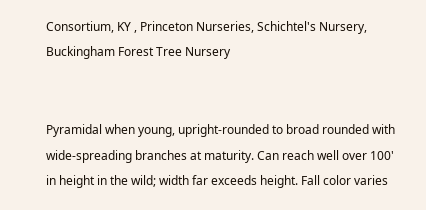Consortium, KY , Princeton Nurseries, Schichtel's Nursery, Buckingham Forest Tree Nursery


Pyramidal when young, upright-rounded to broad rounded with wide-spreading branches at maturity. Can reach well over 100' in height in the wild; width far exceeds height. Fall color varies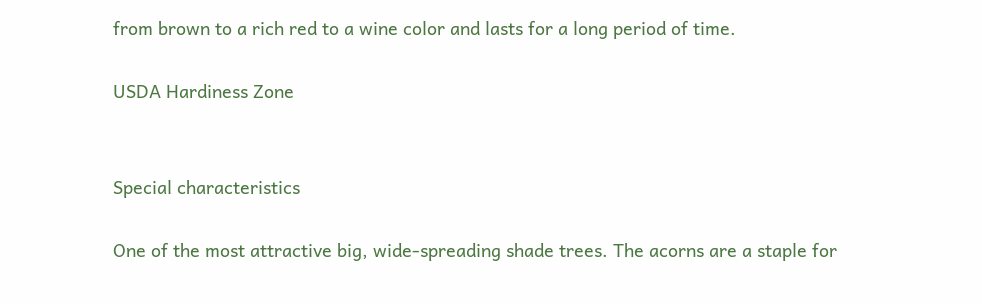from brown to a rich red to a wine color and lasts for a long period of time.

USDA Hardiness Zone


Special characteristics

One of the most attractive big, wide-spreading shade trees. The acorns are a staple for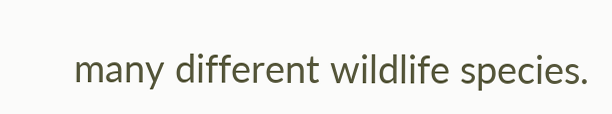many different wildlife species.